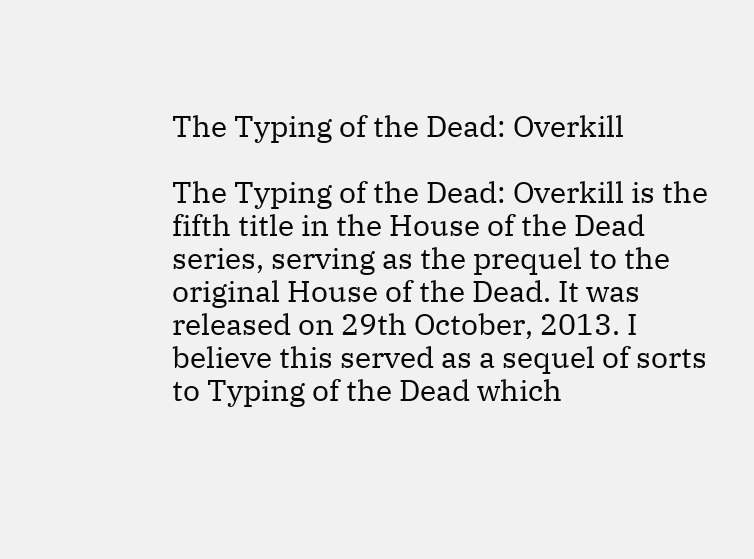The Typing of the Dead: Overkill

The Typing of the Dead: Overkill is the fifth title in the House of the Dead series, serving as the prequel to the original House of the Dead. It was released on 29th October, 2013. I believe this served as a sequel of sorts to Typing of the Dead which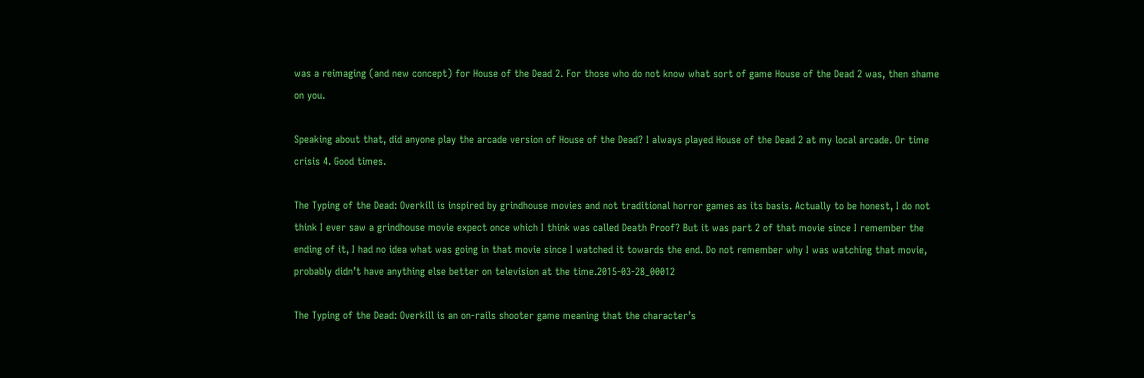was a reimaging (and new concept) for House of the Dead 2. For those who do not know what sort of game House of the Dead 2 was, then shame on you.

Speaking about that, did anyone play the arcade version of House of the Dead? I always played House of the Dead 2 at my local arcade. Or time crisis 4. Good times.

The Typing of the Dead: Overkill is inspired by grindhouse movies and not traditional horror games as its basis. Actually to be honest, I do not think I ever saw a grindhouse movie expect once which I think was called Death Proof? But it was part 2 of that movie since I remember the ending of it, I had no idea what was going in that movie since I watched it towards the end. Do not remember why I was watching that movie, probably didn’t have anything else better on television at the time.2015-03-28_00012

The Typing of the Dead: Overkill is an on-rails shooter game meaning that the character’s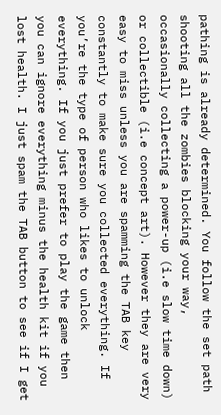pathing is already determined. You follow the set path shooting all the zombies blocking your way, occasionally collecting a power-up (i.e slow time down) or collectible (i.e concept art). However they are very easy to miss unless you are spamming the TAB key constantly to make sure you collected everything. If you’re the type of person who likes to unlock everything. If you just prefer to play the game then you can ignore everything minus the health kit if you lost health. I just spam the TAB button to see if I get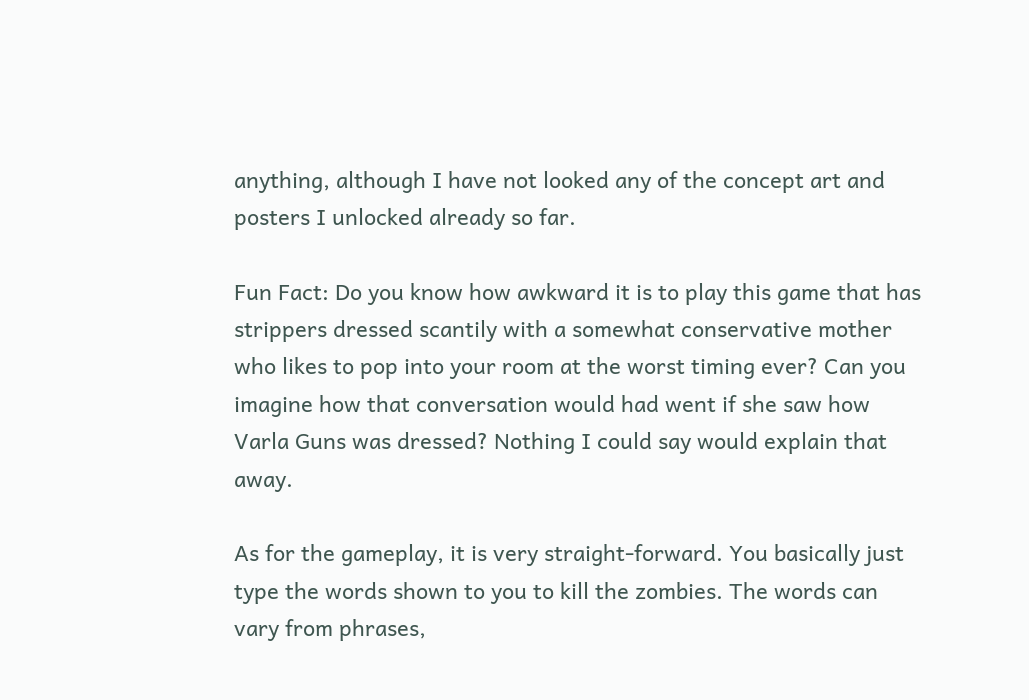anything, although I have not looked any of the concept art and posters I unlocked already so far.

Fun Fact: Do you know how awkward it is to play this game that has strippers dressed scantily with a somewhat conservative mother who likes to pop into your room at the worst timing ever? Can you imagine how that conversation would had went if she saw how Varla Guns was dressed? Nothing I could say would explain that away.

As for the gameplay, it is very straight-forward. You basically just type the words shown to you to kill the zombies. The words can vary from phrases,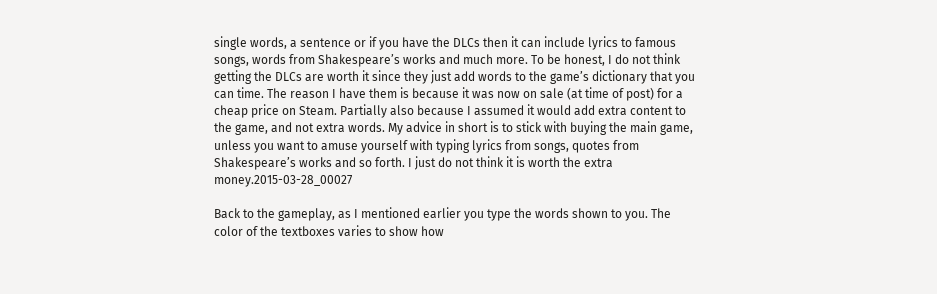single words, a sentence or if you have the DLCs then it can include lyrics to famous songs, words from Shakespeare’s works and much more. To be honest, I do not think getting the DLCs are worth it since they just add words to the game’s dictionary that you can time. The reason I have them is because it was now on sale (at time of post) for a cheap price on Steam. Partially also because I assumed it would add extra content to the game, and not extra words. My advice in short is to stick with buying the main game, unless you want to amuse yourself with typing lyrics from songs, quotes from Shakespeare’s works and so forth. I just do not think it is worth the extra money.2015-03-28_00027

Back to the gameplay, as I mentioned earlier you type the words shown to you. The color of the textboxes varies to show how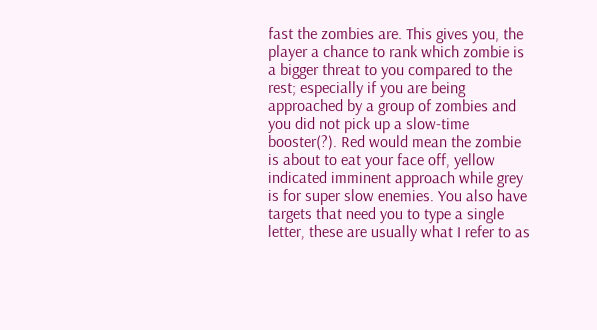fast the zombies are. This gives you, the player a chance to rank which zombie is a bigger threat to you compared to the rest; especially if you are being approached by a group of zombies and you did not pick up a slow-time booster(?). Red would mean the zombie is about to eat your face off, yellow indicated imminent approach while grey is for super slow enemies. You also have targets that need you to type a single letter, these are usually what I refer to as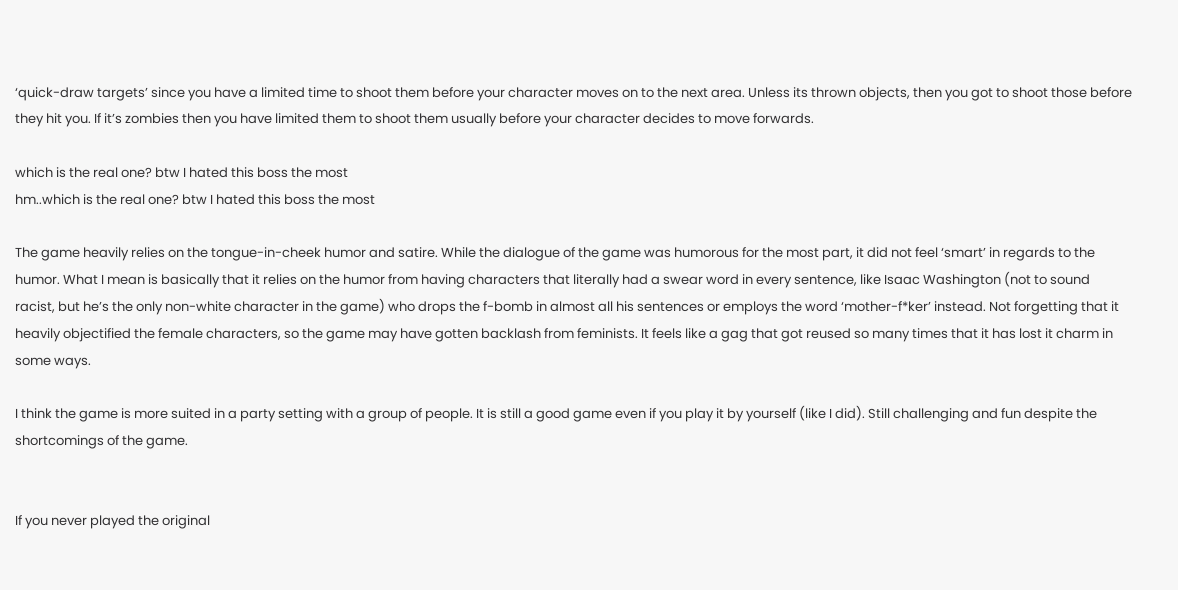‘quick-draw targets’ since you have a limited time to shoot them before your character moves on to the next area. Unless its thrown objects, then you got to shoot those before they hit you. If it’s zombies then you have limited them to shoot them usually before your character decides to move forwards.

which is the real one? btw I hated this boss the most
hm..which is the real one? btw I hated this boss the most

The game heavily relies on the tongue-in-cheek humor and satire. While the dialogue of the game was humorous for the most part, it did not feel ‘smart’ in regards to the humor. What I mean is basically that it relies on the humor from having characters that literally had a swear word in every sentence, like Isaac Washington (not to sound racist, but he’s the only non-white character in the game) who drops the f-bomb in almost all his sentences or employs the word ‘mother-f*ker’ instead. Not forgetting that it heavily objectified the female characters, so the game may have gotten backlash from feminists. It feels like a gag that got reused so many times that it has lost it charm in some ways.

I think the game is more suited in a party setting with a group of people. It is still a good game even if you play it by yourself (like I did). Still challenging and fun despite the shortcomings of the game.


If you never played the original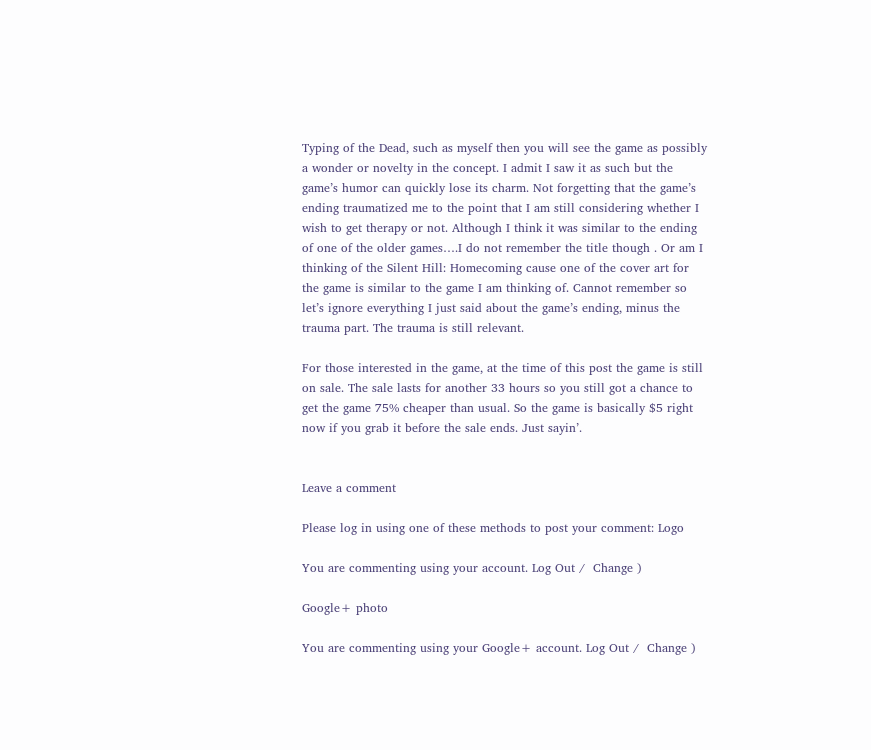Typing of the Dead, such as myself then you will see the game as possibly a wonder or novelty in the concept. I admit I saw it as such but the game’s humor can quickly lose its charm. Not forgetting that the game’s ending traumatized me to the point that I am still considering whether I wish to get therapy or not. Although I think it was similar to the ending of one of the older games….I do not remember the title though . Or am I thinking of the Silent Hill: Homecoming cause one of the cover art for the game is similar to the game I am thinking of. Cannot remember so let’s ignore everything I just said about the game’s ending, minus the trauma part. The trauma is still relevant.

For those interested in the game, at the time of this post the game is still on sale. The sale lasts for another 33 hours so you still got a chance to get the game 75% cheaper than usual. So the game is basically $5 right now if you grab it before the sale ends. Just sayin’.


Leave a comment

Please log in using one of these methods to post your comment: Logo

You are commenting using your account. Log Out /  Change )

Google+ photo

You are commenting using your Google+ account. Log Out /  Change )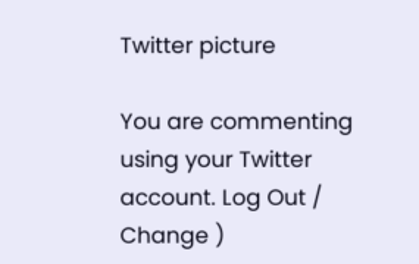Twitter picture

You are commenting using your Twitter account. Log Out /  Change )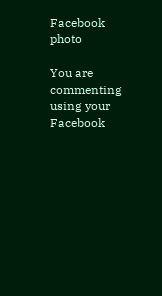Facebook photo

You are commenting using your Facebook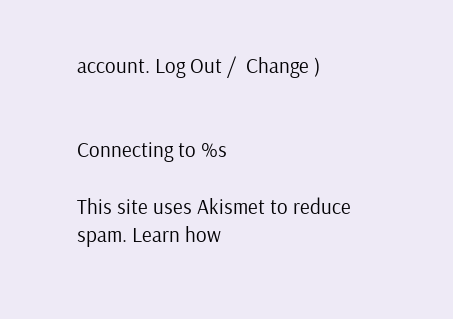account. Log Out /  Change )


Connecting to %s

This site uses Akismet to reduce spam. Learn how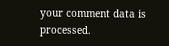your comment data is processed.